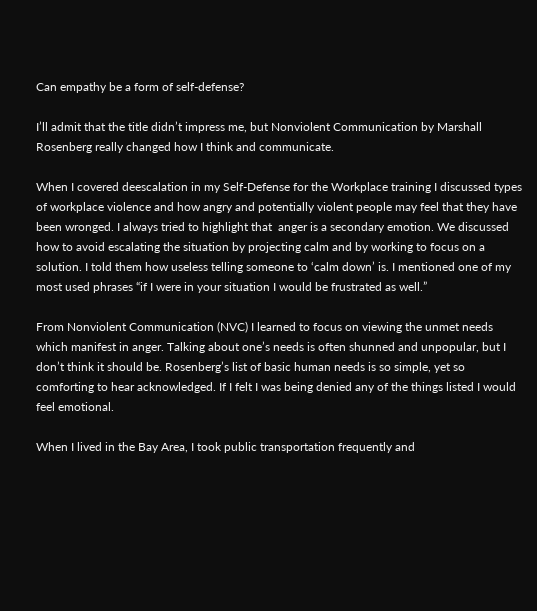Can empathy be a form of self-defense?

I’ll admit that the title didn’t impress me, but Nonviolent Communication by Marshall Rosenberg really changed how I think and communicate.

When I covered deescalation in my Self-Defense for the Workplace training I discussed types of workplace violence and how angry and potentially violent people may feel that they have been wronged. I always tried to highlight that  anger is a secondary emotion. We discussed how to avoid escalating the situation by projecting calm and by working to focus on a solution. I told them how useless telling someone to ‘calm down’ is. I mentioned one of my most used phrases “if I were in your situation I would be frustrated as well.”

From Nonviolent Communication (NVC) I learned to focus on viewing the unmet needs which manifest in anger. Talking about one’s needs is often shunned and unpopular, but I don’t think it should be. Rosenberg’s list of basic human needs is so simple, yet so comforting to hear acknowledged. If I felt I was being denied any of the things listed I would feel emotional.

When I lived in the Bay Area, I took public transportation frequently and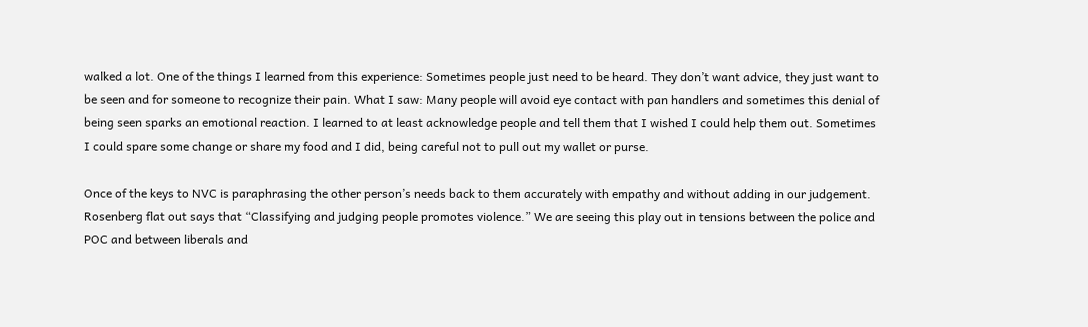walked a lot. One of the things I learned from this experience: Sometimes people just need to be heard. They don’t want advice, they just want to be seen and for someone to recognize their pain. What I saw: Many people will avoid eye contact with pan handlers and sometimes this denial of being seen sparks an emotional reaction. I learned to at least acknowledge people and tell them that I wished I could help them out. Sometimes I could spare some change or share my food and I did, being careful not to pull out my wallet or purse.

Once of the keys to NVC is paraphrasing the other person’s needs back to them accurately with empathy and without adding in our judgement. Rosenberg flat out says that “Classifying and judging people promotes violence.” We are seeing this play out in tensions between the police and POC and between liberals and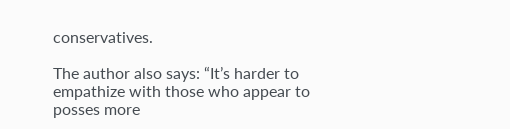conservatives.

The author also says: “It’s harder to empathize with those who appear to posses more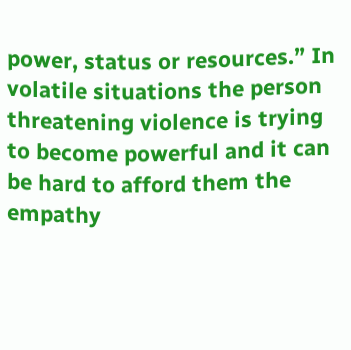power, status or resources.” In volatile situations the person threatening violence is trying to become powerful and it can be hard to afford them the empathy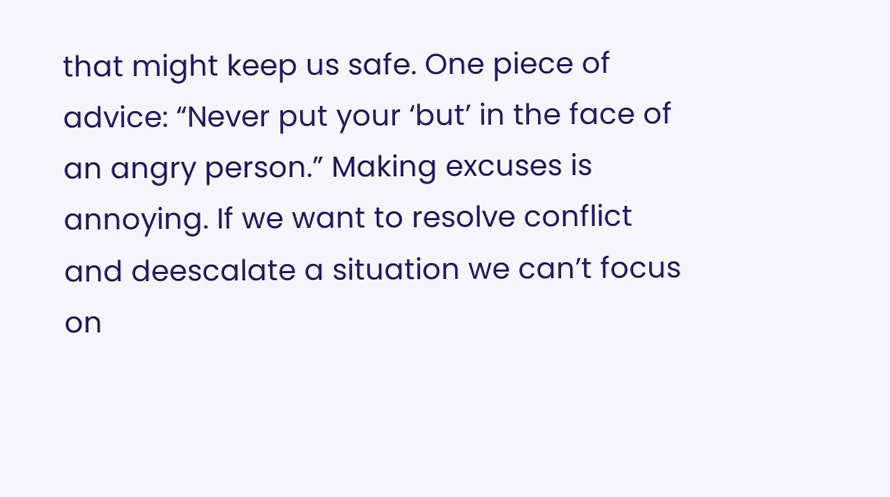that might keep us safe. One piece of advice: “Never put your ‘but’ in the face of an angry person.” Making excuses is annoying. If we want to resolve conflict and deescalate a situation we can’t focus on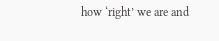how ‘right’ we are and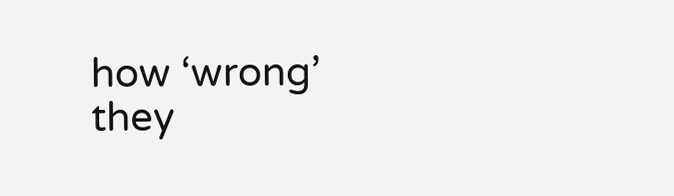how ‘wrong’ they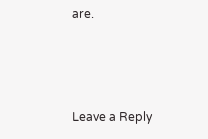are.



Leave a Reply